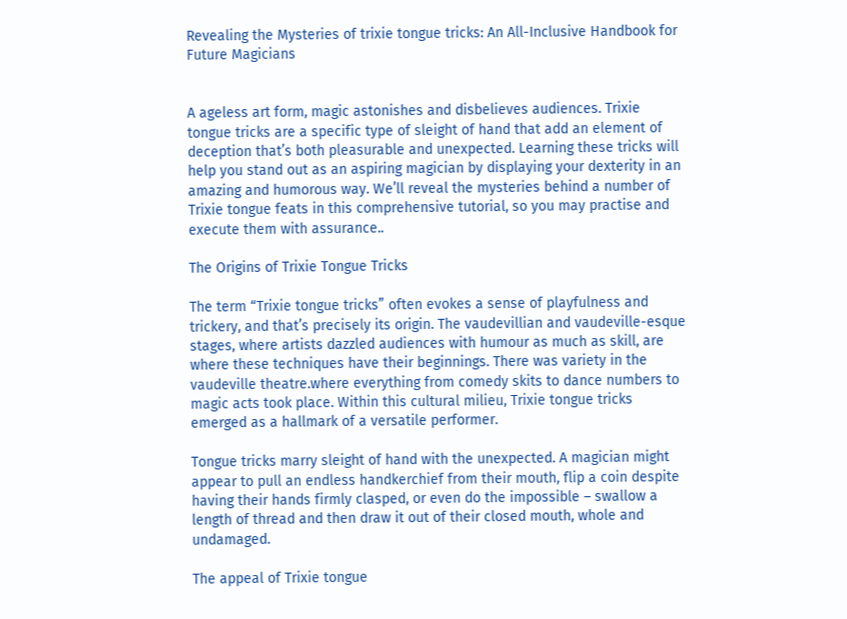Revealing the Mysteries of trixie tongue tricks: An All-Inclusive Handbook for Future Magicians


A ageless art form, magic astonishes and disbelieves audiences. Trixie tongue tricks are a specific type of sleight of hand that add an element of deception that’s both pleasurable and unexpected. Learning these tricks will help you stand out as an aspiring magician by displaying your dexterity in an amazing and humorous way. We’ll reveal the mysteries behind a number of Trixie tongue feats in this comprehensive tutorial, so you may practise and execute them with assurance..

The Origins of Trixie Tongue Tricks

The term “Trixie tongue tricks” often evokes a sense of playfulness and trickery, and that’s precisely its origin. The vaudevillian and vaudeville-esque stages, where artists dazzled audiences with humour as much as skill, are where these techniques have their beginnings. There was variety in the vaudeville theatre.where everything from comedy skits to dance numbers to magic acts took place. Within this cultural milieu, Trixie tongue tricks emerged as a hallmark of a versatile performer.

Tongue tricks marry sleight of hand with the unexpected. A magician might appear to pull an endless handkerchief from their mouth, flip a coin despite having their hands firmly clasped, or even do the impossible – swallow a length of thread and then draw it out of their closed mouth, whole and undamaged.

The appeal of Trixie tongue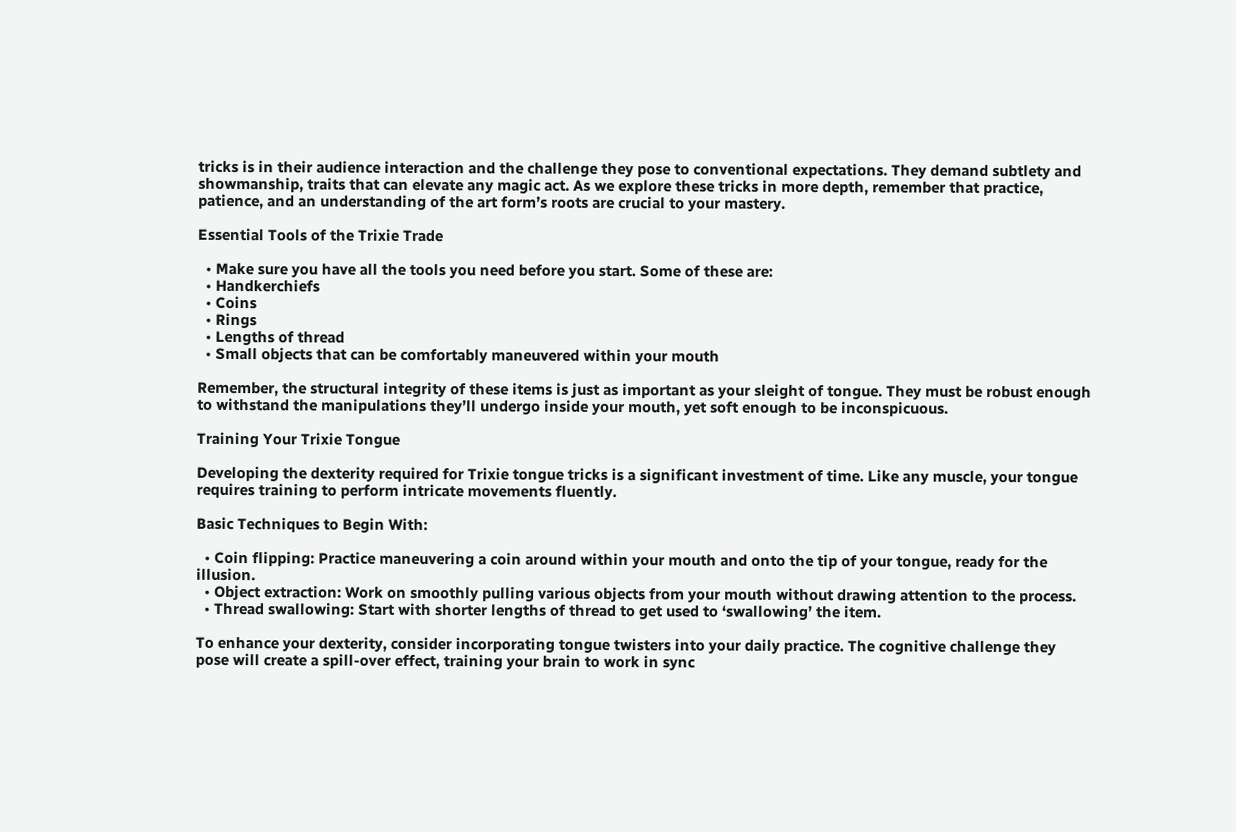tricks is in their audience interaction and the challenge they pose to conventional expectations. They demand subtlety and showmanship, traits that can elevate any magic act. As we explore these tricks in more depth, remember that practice, patience, and an understanding of the art form’s roots are crucial to your mastery.

Essential Tools of the Trixie Trade

  • Make sure you have all the tools you need before you start. Some of these are:
  • Handkerchiefs
  • Coins
  • Rings
  • Lengths of thread
  • Small objects that can be comfortably maneuvered within your mouth

Remember, the structural integrity of these items is just as important as your sleight of tongue. They must be robust enough to withstand the manipulations they’ll undergo inside your mouth, yet soft enough to be inconspicuous.

Training Your Trixie Tongue

Developing the dexterity required for Trixie tongue tricks is a significant investment of time. Like any muscle, your tongue requires training to perform intricate movements fluently.

Basic Techniques to Begin With:

  • Coin flipping: Practice maneuvering a coin around within your mouth and onto the tip of your tongue, ready for the illusion.
  • Object extraction: Work on smoothly pulling various objects from your mouth without drawing attention to the process.
  • Thread swallowing: Start with shorter lengths of thread to get used to ‘swallowing’ the item.

To enhance your dexterity, consider incorporating tongue twisters into your daily practice. The cognitive challenge they pose will create a spill-over effect, training your brain to work in sync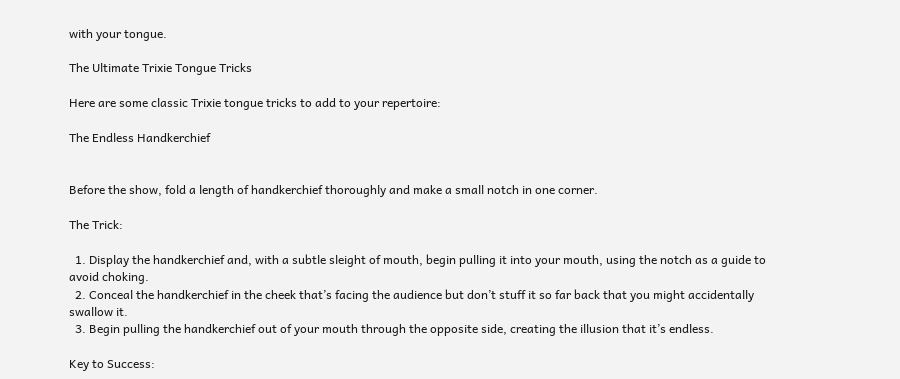with your tongue.

The Ultimate Trixie Tongue Tricks

Here are some classic Trixie tongue tricks to add to your repertoire:

The Endless Handkerchief


Before the show, fold a length of handkerchief thoroughly and make a small notch in one corner.

The Trick:

  1. Display the handkerchief and, with a subtle sleight of mouth, begin pulling it into your mouth, using the notch as a guide to avoid choking.
  2. Conceal the handkerchief in the cheek that’s facing the audience but don’t stuff it so far back that you might accidentally swallow it.
  3. Begin pulling the handkerchief out of your mouth through the opposite side, creating the illusion that it’s endless.

Key to Success: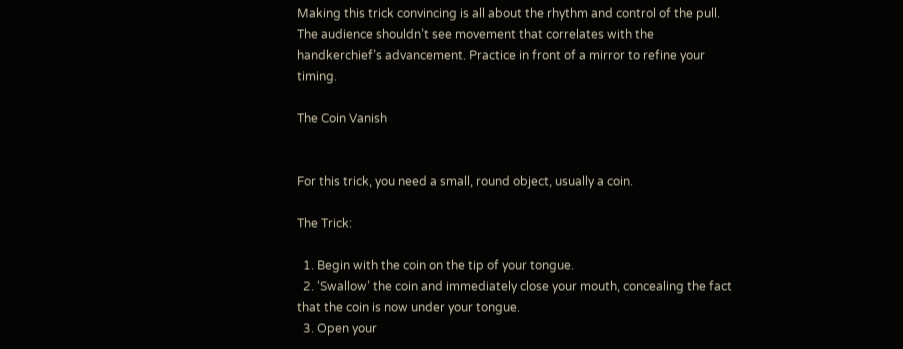Making this trick convincing is all about the rhythm and control of the pull. The audience shouldn’t see movement that correlates with the handkerchief’s advancement. Practice in front of a mirror to refine your timing.

The Coin Vanish


For this trick, you need a small, round object, usually a coin.

The Trick:

  1. Begin with the coin on the tip of your tongue.
  2. ‘Swallow’ the coin and immediately close your mouth, concealing the fact that the coin is now under your tongue.
  3. Open your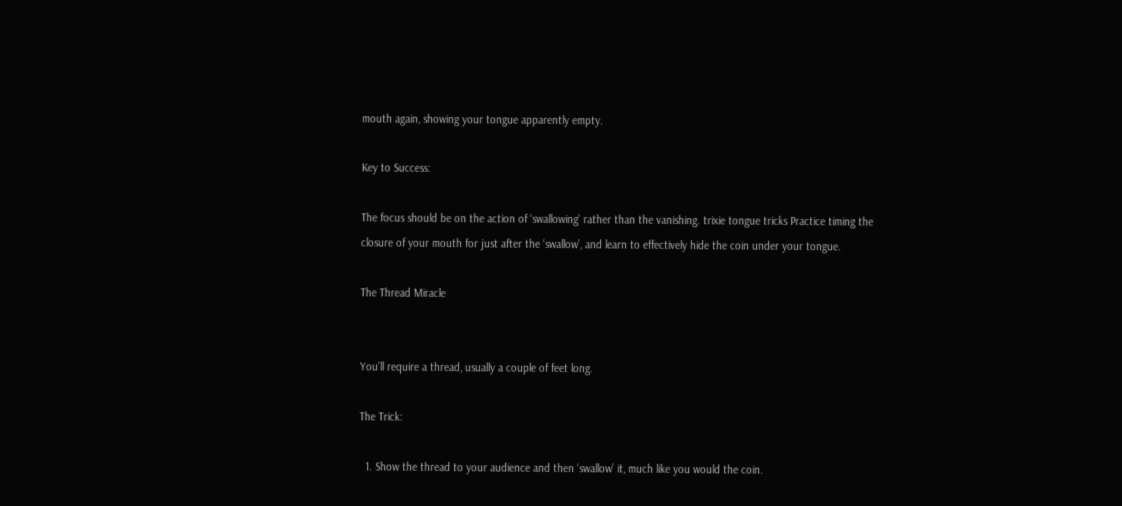mouth again, showing your tongue apparently empty.

Key to Success:

The focus should be on the action of ‘swallowing’ rather than the vanishing. trixie tongue tricks Practice timing the closure of your mouth for just after the ‘swallow’, and learn to effectively hide the coin under your tongue.

The Thread Miracle


You’ll require a thread, usually a couple of feet long.

The Trick:

  1. Show the thread to your audience and then ‘swallow’ it, much like you would the coin.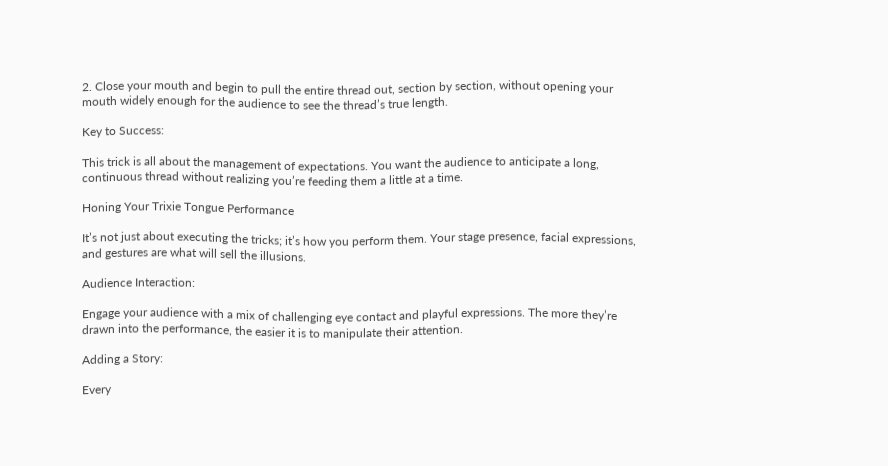2. Close your mouth and begin to pull the entire thread out, section by section, without opening your mouth widely enough for the audience to see the thread’s true length.

Key to Success:

This trick is all about the management of expectations. You want the audience to anticipate a long, continuous thread without realizing you’re feeding them a little at a time.

Honing Your Trixie Tongue Performance

It’s not just about executing the tricks; it’s how you perform them. Your stage presence, facial expressions, and gestures are what will sell the illusions.

Audience Interaction:

Engage your audience with a mix of challenging eye contact and playful expressions. The more they’re drawn into the performance, the easier it is to manipulate their attention.

Adding a Story:

Every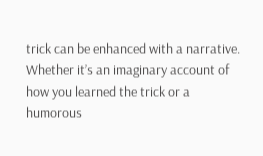trick can be enhanced with a narrative. Whether it’s an imaginary account of how you learned the trick or a humorous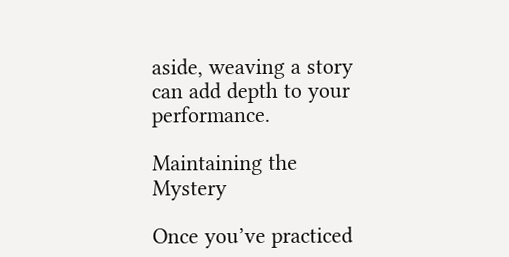aside, weaving a story can add depth to your performance.

Maintaining the Mystery

Once you’ve practiced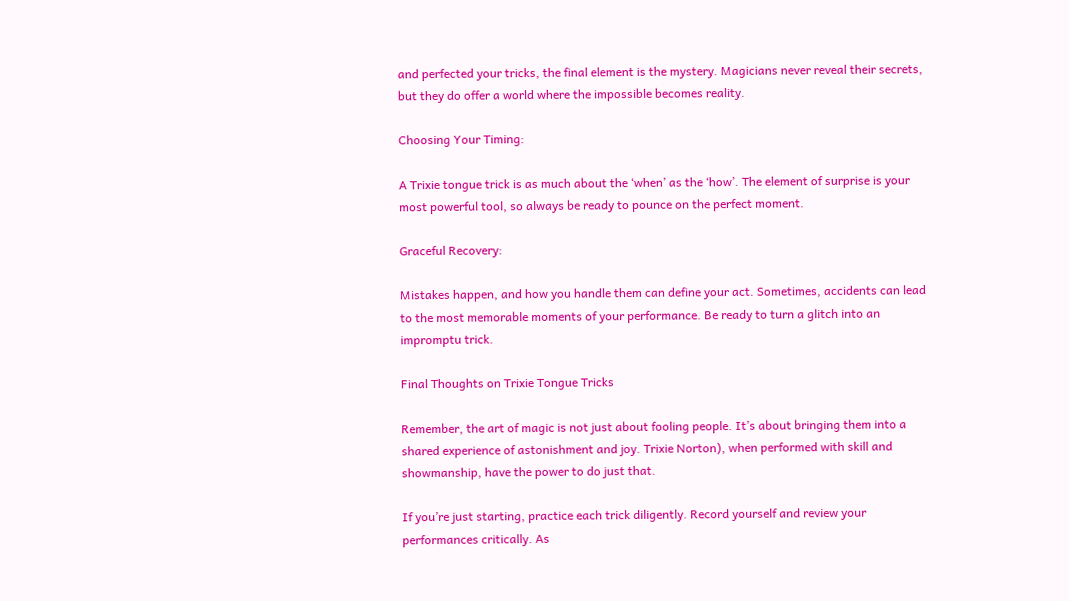and perfected your tricks, the final element is the mystery. Magicians never reveal their secrets, but they do offer a world where the impossible becomes reality.

Choosing Your Timing:

A Trixie tongue trick is as much about the ‘when’ as the ‘how’. The element of surprise is your most powerful tool, so always be ready to pounce on the perfect moment.

Graceful Recovery:

Mistakes happen, and how you handle them can define your act. Sometimes, accidents can lead to the most memorable moments of your performance. Be ready to turn a glitch into an impromptu trick.

Final Thoughts on Trixie Tongue Tricks

Remember, the art of magic is not just about fooling people. It’s about bringing them into a shared experience of astonishment and joy. Trixie Norton), when performed with skill and showmanship, have the power to do just that.

If you’re just starting, practice each trick diligently. Record yourself and review your performances critically. As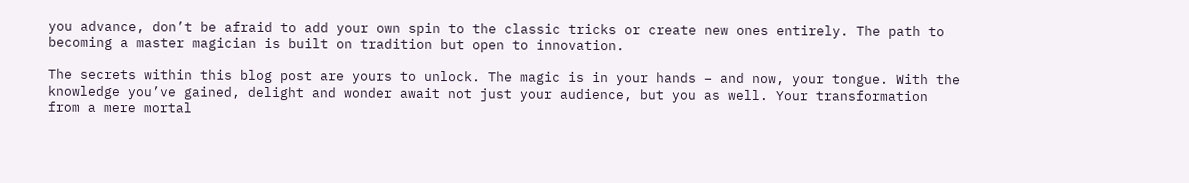you advance, don’t be afraid to add your own spin to the classic tricks or create new ones entirely. The path to becoming a master magician is built on tradition but open to innovation.

The secrets within this blog post are yours to unlock. The magic is in your hands – and now, your tongue. With the knowledge you’ve gained, delight and wonder await not just your audience, but you as well. Your transformation from a mere mortal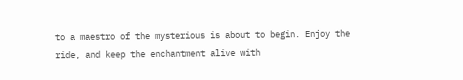to a maestro of the mysterious is about to begin. Enjoy the ride, and keep the enchantment alive with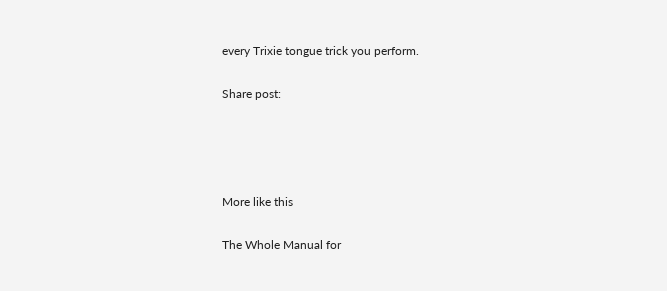every Trixie tongue trick you perform.

Share post:




More like this

The Whole Manual for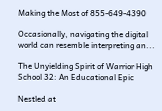Making the Most of 855-649-4390

Occasionally, navigating the digital world can resemble interpreting an...

The Unyielding Spirit of Warrior High School 32: An Educational Epic

Nestled at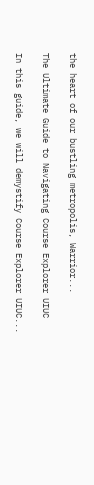the heart of our bustling metropolis, Warrior...

The Ultimate Guide to Navigating Course Explorer UIUC

In this guide, we will demystify Course Explorer UIUC...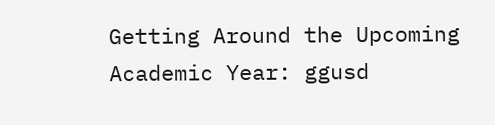Getting Around the Upcoming Academic Year: ggusd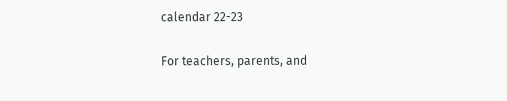calendar 22-23

For teachers, parents, and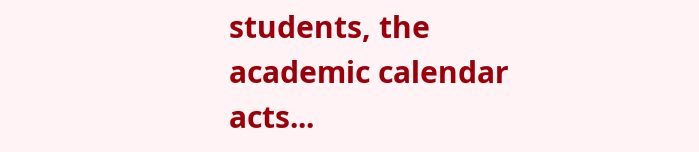students, the academic calendar acts...